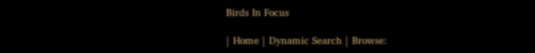Birds In Focus

| Home | Dynamic Search | Browse: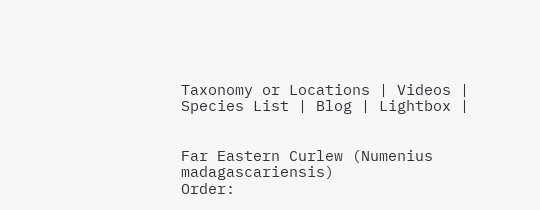Taxonomy or Locations | Videos | Species List | Blog | Lightbox |


Far Eastern Curlew (Numenius madagascariensis)
Order: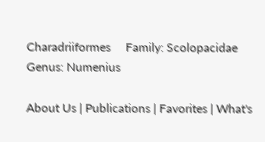Charadriiformes     Family: Scolopacidae     Genus: Numenius

About Us | Publications | Favorites | What's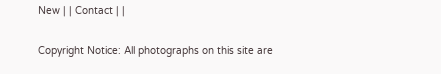New | | Contact | |

Copyright Notice: All photographs on this site are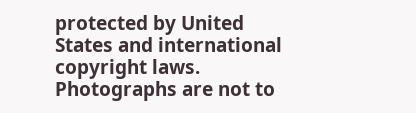protected by United States and international copyright laws. Photographs are not to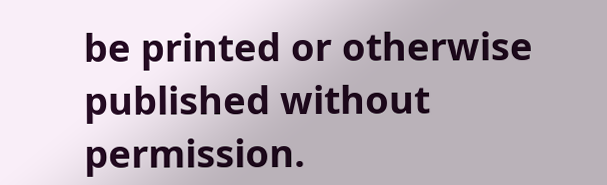be printed or otherwise published without permission.